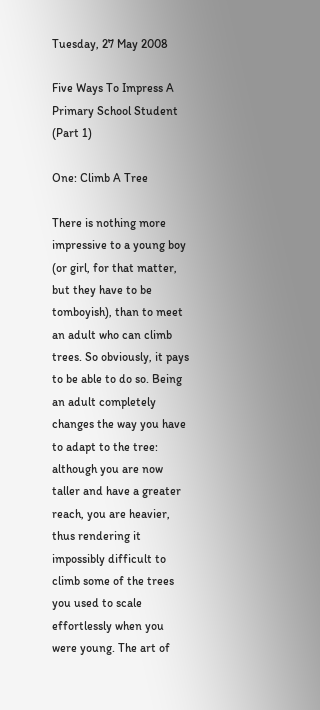Tuesday, 27 May 2008

Five Ways To Impress A Primary School Student (Part 1)

One: Climb A Tree

There is nothing more impressive to a young boy (or girl, for that matter, but they have to be tomboyish), than to meet an adult who can climb trees. So obviously, it pays to be able to do so. Being an adult completely changes the way you have to adapt to the tree: although you are now taller and have a greater reach, you are heavier, thus rendering it impossibly difficult to climb some of the trees you used to scale effortlessly when you were young. The art of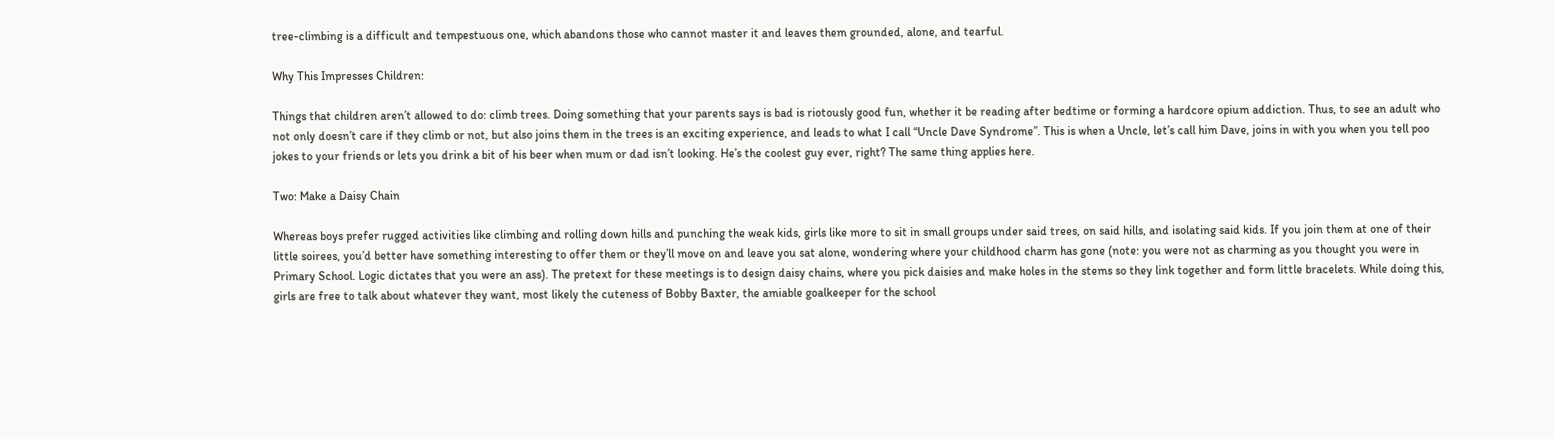tree-climbing is a difficult and tempestuous one, which abandons those who cannot master it and leaves them grounded, alone, and tearful.

Why This Impresses Children:

Things that children aren’t allowed to do: climb trees. Doing something that your parents says is bad is riotously good fun, whether it be reading after bedtime or forming a hardcore opium addiction. Thus, to see an adult who not only doesn’t care if they climb or not, but also joins them in the trees is an exciting experience, and leads to what I call “Uncle Dave Syndrome”. This is when a Uncle, let’s call him Dave, joins in with you when you tell poo jokes to your friends or lets you drink a bit of his beer when mum or dad isn’t looking. He’s the coolest guy ever, right? The same thing applies here.

Two: Make a Daisy Chain

Whereas boys prefer rugged activities like climbing and rolling down hills and punching the weak kids, girls like more to sit in small groups under said trees, on said hills, and isolating said kids. If you join them at one of their little soirees, you’d better have something interesting to offer them or they’ll move on and leave you sat alone, wondering where your childhood charm has gone (note: you were not as charming as you thought you were in Primary School. Logic dictates that you were an ass). The pretext for these meetings is to design daisy chains, where you pick daisies and make holes in the stems so they link together and form little bracelets. While doing this, girls are free to talk about whatever they want, most likely the cuteness of Bobby Baxter, the amiable goalkeeper for the school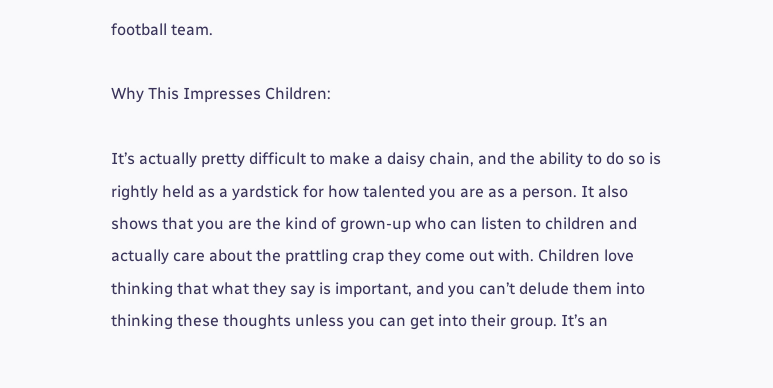football team.

Why This Impresses Children:

It’s actually pretty difficult to make a daisy chain, and the ability to do so is rightly held as a yardstick for how talented you are as a person. It also shows that you are the kind of grown-up who can listen to children and actually care about the prattling crap they come out with. Children love thinking that what they say is important, and you can’t delude them into thinking these thoughts unless you can get into their group. It’s an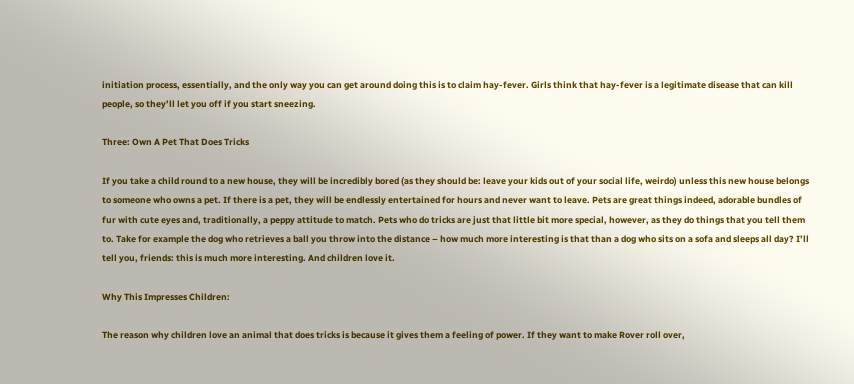initiation process, essentially, and the only way you can get around doing this is to claim hay-fever. Girls think that hay-fever is a legitimate disease that can kill people, so they’ll let you off if you start sneezing.

Three: Own A Pet That Does Tricks

If you take a child round to a new house, they will be incredibly bored (as they should be: leave your kids out of your social life, weirdo) unless this new house belongs to someone who owns a pet. If there is a pet, they will be endlessly entertained for hours and never want to leave. Pets are great things indeed, adorable bundles of fur with cute eyes and, traditionally, a peppy attitude to match. Pets who do tricks are just that little bit more special, however, as they do things that you tell them to. Take for example the dog who retrieves a ball you throw into the distance – how much more interesting is that than a dog who sits on a sofa and sleeps all day? I’ll tell you, friends: this is much more interesting. And children love it.

Why This Impresses Children:

The reason why children love an animal that does tricks is because it gives them a feeling of power. If they want to make Rover roll over,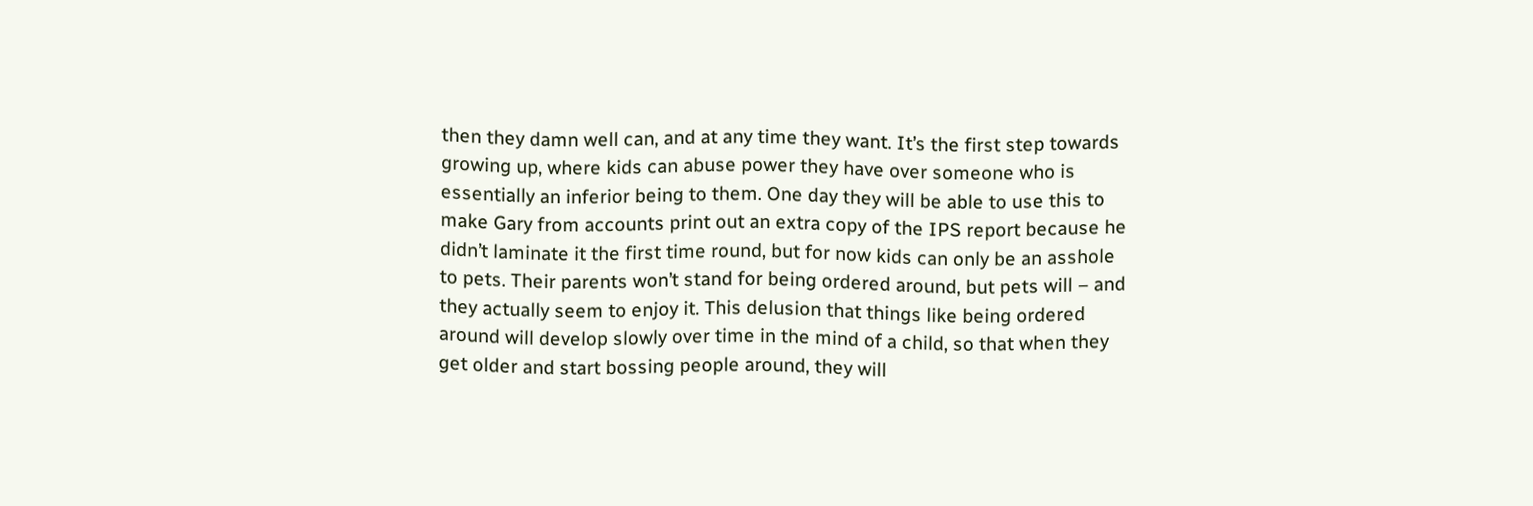then they damn well can, and at any time they want. It’s the first step towards growing up, where kids can abuse power they have over someone who is essentially an inferior being to them. One day they will be able to use this to make Gary from accounts print out an extra copy of the IPS report because he didn’t laminate it the first time round, but for now kids can only be an asshole to pets. Their parents won’t stand for being ordered around, but pets will – and they actually seem to enjoy it. This delusion that things like being ordered around will develop slowly over time in the mind of a child, so that when they get older and start bossing people around, they will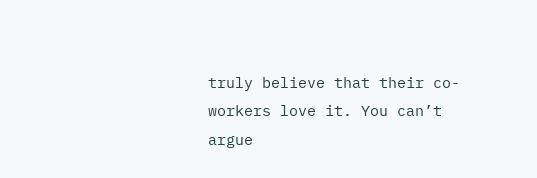truly believe that their co-workers love it. You can’t argue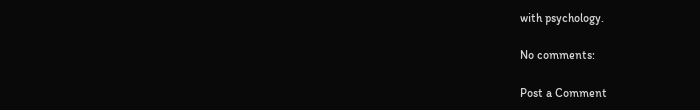with psychology.

No comments:

Post a Comment